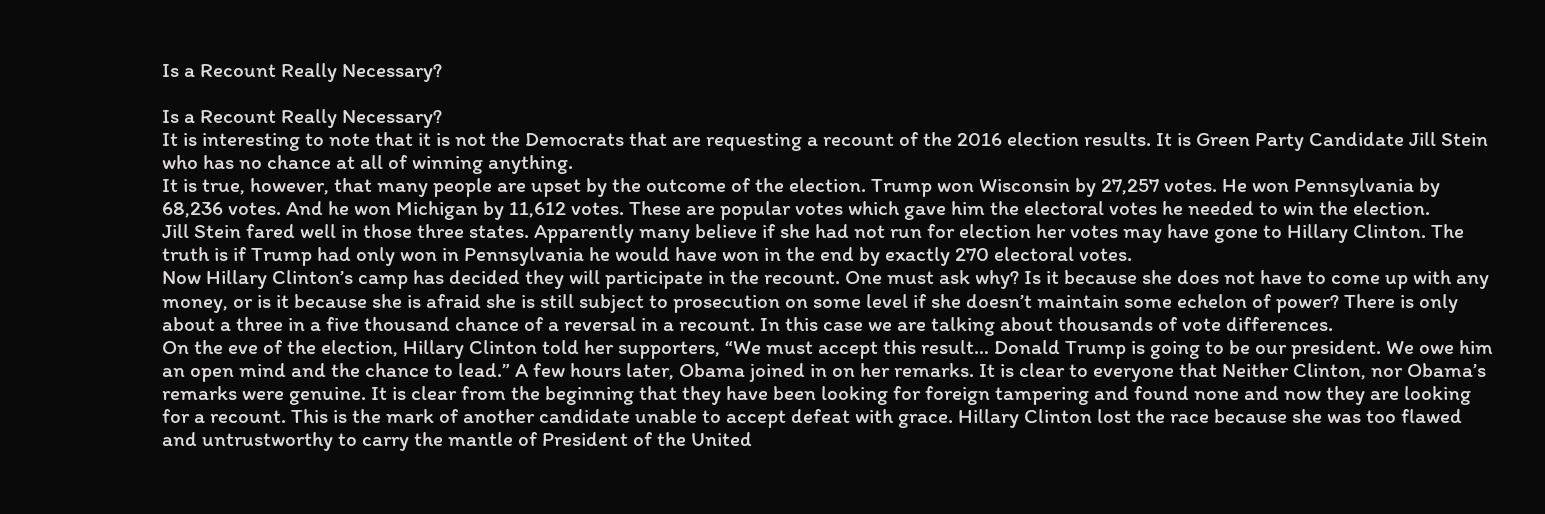Is a Recount Really Necessary?

Is a Recount Really Necessary?
It is interesting to note that it is not the Democrats that are requesting a recount of the 2016 election results. It is Green Party Candidate Jill Stein who has no chance at all of winning anything.
It is true, however, that many people are upset by the outcome of the election. Trump won Wisconsin by 27,257 votes. He won Pennsylvania by 68,236 votes. And he won Michigan by 11,612 votes. These are popular votes which gave him the electoral votes he needed to win the election.
Jill Stein fared well in those three states. Apparently many believe if she had not run for election her votes may have gone to Hillary Clinton. The truth is if Trump had only won in Pennsylvania he would have won in the end by exactly 270 electoral votes.
Now Hillary Clinton’s camp has decided they will participate in the recount. One must ask why? Is it because she does not have to come up with any money, or is it because she is afraid she is still subject to prosecution on some level if she doesn’t maintain some echelon of power? There is only about a three in a five thousand chance of a reversal in a recount. In this case we are talking about thousands of vote differences.
On the eve of the election, Hillary Clinton told her supporters, “We must accept this result… Donald Trump is going to be our president. We owe him an open mind and the chance to lead.” A few hours later, Obama joined in on her remarks. It is clear to everyone that Neither Clinton, nor Obama’s remarks were genuine. It is clear from the beginning that they have been looking for foreign tampering and found none and now they are looking for a recount. This is the mark of another candidate unable to accept defeat with grace. Hillary Clinton lost the race because she was too flawed and untrustworthy to carry the mantle of President of the United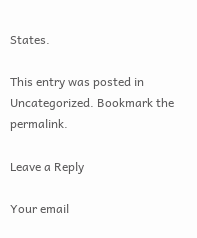States.

This entry was posted in Uncategorized. Bookmark the permalink.

Leave a Reply

Your email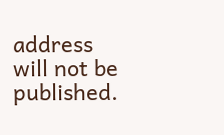address will not be published.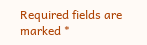Required fields are marked *